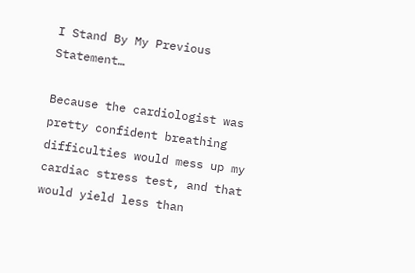I Stand By My Previous Statement…

Because the cardiologist was pretty confident breathing difficulties would mess up my cardiac stress test, and that would yield less than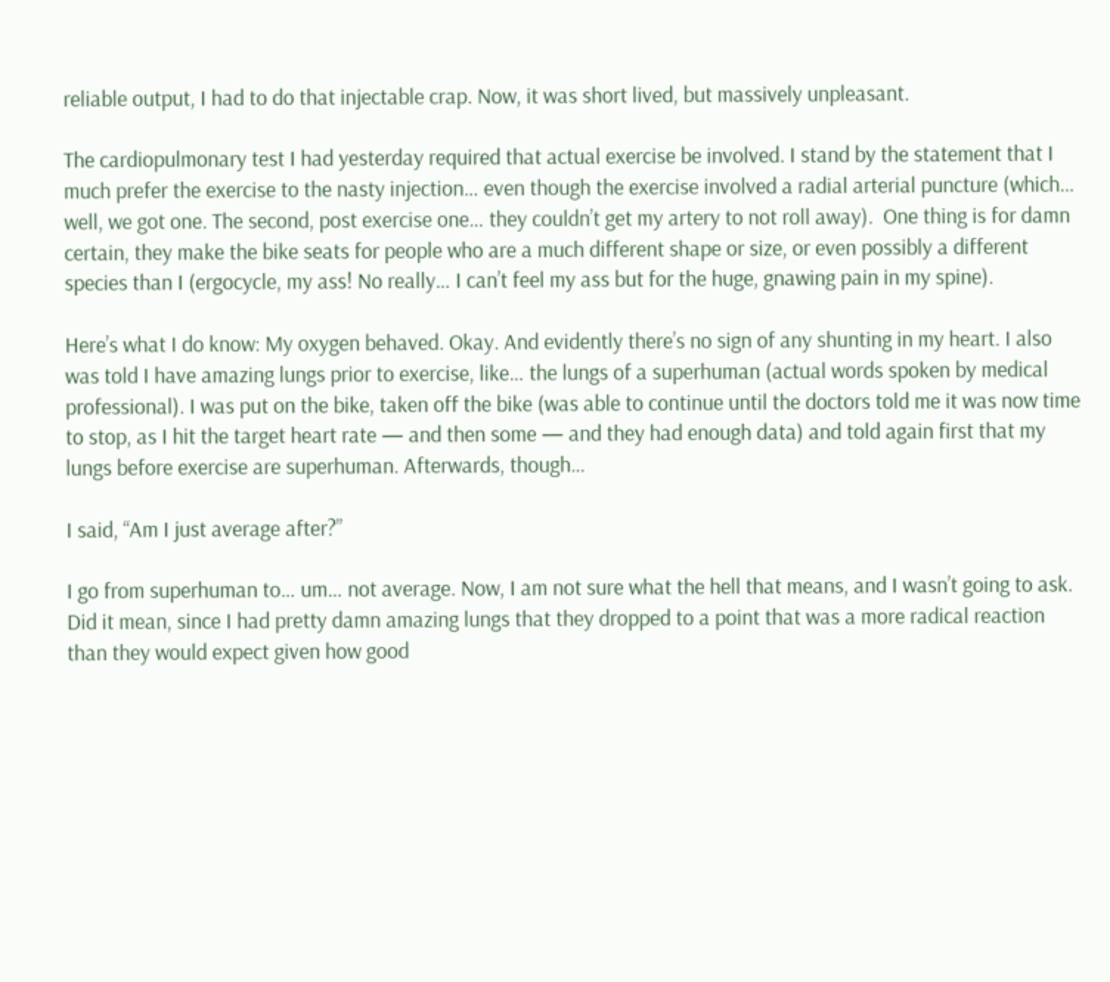reliable output, I had to do that injectable crap. Now, it was short lived, but massively unpleasant.

The cardiopulmonary test I had yesterday required that actual exercise be involved. I stand by the statement that I much prefer the exercise to the nasty injection… even though the exercise involved a radial arterial puncture (which… well, we got one. The second, post exercise one… they couldn’t get my artery to not roll away).  One thing is for damn certain, they make the bike seats for people who are a much different shape or size, or even possibly a different species than I (ergocycle, my ass! No really… I can’t feel my ass but for the huge, gnawing pain in my spine).

Here’s what I do know: My oxygen behaved. Okay. And evidently there’s no sign of any shunting in my heart. I also was told I have amazing lungs prior to exercise, like… the lungs of a superhuman (actual words spoken by medical professional). I was put on the bike, taken off the bike (was able to continue until the doctors told me it was now time to stop, as I hit the target heart rate — and then some — and they had enough data) and told again first that my lungs before exercise are superhuman. Afterwards, though…

I said, “Am I just average after?”

I go from superhuman to… um… not average. Now, I am not sure what the hell that means, and I wasn’t going to ask. Did it mean, since I had pretty damn amazing lungs that they dropped to a point that was a more radical reaction than they would expect given how good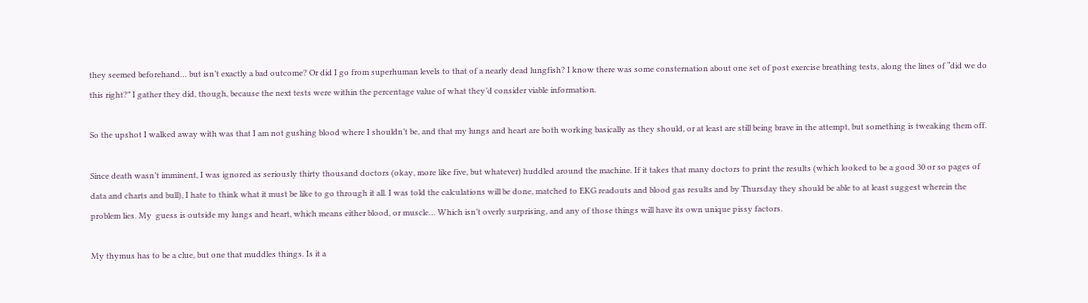they seemed beforehand… but isn’t exactly a bad outcome? Or did I go from superhuman levels to that of a nearly dead lungfish? I know there was some consternation about one set of post exercise breathing tests, along the lines of “did we do this right?” I gather they did, though, because the next tests were within the percentage value of what they’d consider viable information.

So the upshot I walked away with was that I am not gushing blood where I shouldn’t be, and that my lungs and heart are both working basically as they should, or at least are still being brave in the attempt, but something is tweaking them off.

Since death wasn’t imminent, I was ignored as seriously thirty thousand doctors (okay, more like five, but whatever) huddled around the machine. If it takes that many doctors to print the results (which looked to be a good 30 or so pages of data and charts and bull), I hate to think what it must be like to go through it all. I was told the calculations will be done, matched to EKG readouts and blood gas results and by Thursday they should be able to at least suggest wherein the problem lies. My  guess is outside my lungs and heart, which means either blood, or muscle… Which isn’t overly surprising, and any of those things will have its own unique pissy factors.

My thymus has to be a clue, but one that muddles things. Is it a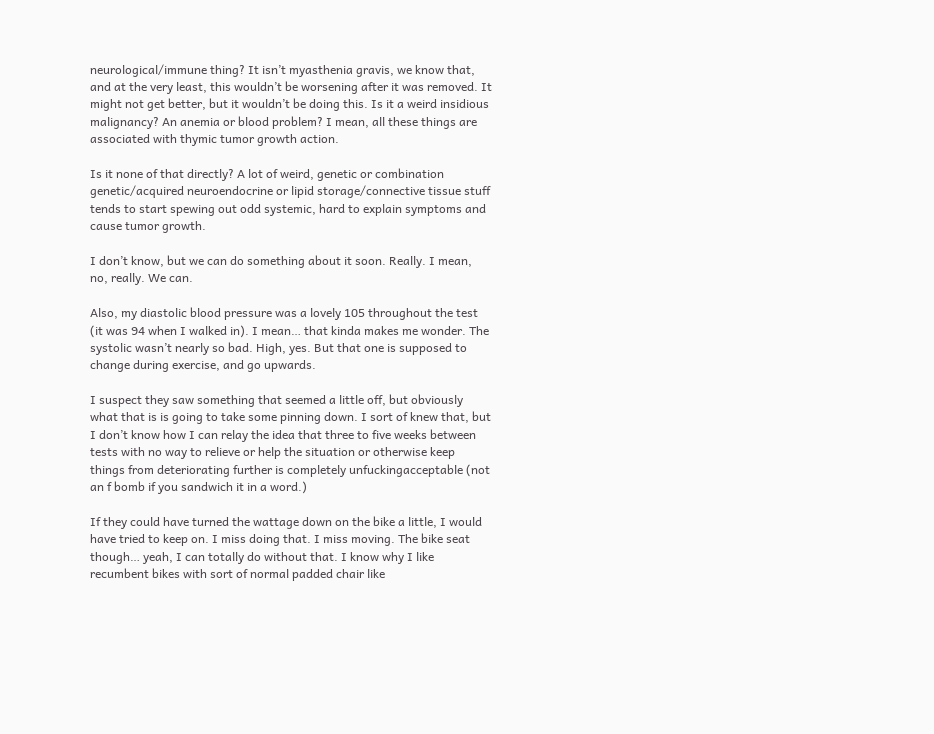neurological/immune thing? It isn’t myasthenia gravis, we know that, and at the very least, this wouldn’t be worsening after it was removed. It might not get better, but it wouldn’t be doing this. Is it a weird insidious malignancy? An anemia or blood problem? I mean, all these things are associated with thymic tumor growth action.

Is it none of that directly? A lot of weird, genetic or combination genetic/acquired neuroendocrine or lipid storage/connective tissue stuff tends to start spewing out odd systemic, hard to explain symptoms and cause tumor growth.

I don’t know, but we can do something about it soon. Really. I mean, no, really. We can.

Also, my diastolic blood pressure was a lovely 105 throughout the test (it was 94 when I walked in). I mean… that kinda makes me wonder. The systolic wasn’t nearly so bad. High, yes. But that one is supposed to change during exercise, and go upwards.

I suspect they saw something that seemed a little off, but obviously what that is is going to take some pinning down. I sort of knew that, but I don’t know how I can relay the idea that three to five weeks between tests with no way to relieve or help the situation or otherwise keep things from deteriorating further is completely unfuckingacceptable (not an f bomb if you sandwich it in a word.)

If they could have turned the wattage down on the bike a little, I would have tried to keep on. I miss doing that. I miss moving. The bike seat though… yeah, I can totally do without that. I know why I like recumbent bikes with sort of normal padded chair like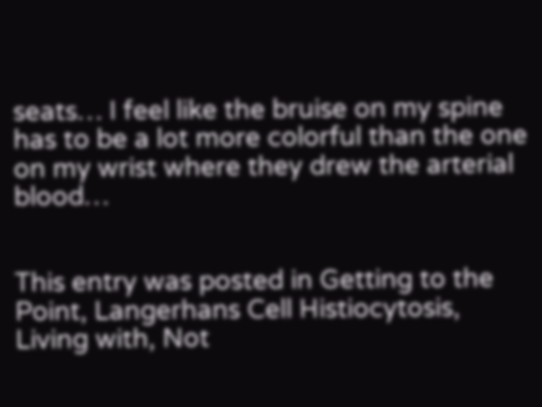seats… I feel like the bruise on my spine has to be a lot more colorful than the one on my wrist where they drew the arterial blood…


This entry was posted in Getting to the Point, Langerhans Cell Histiocytosis, Living with, Not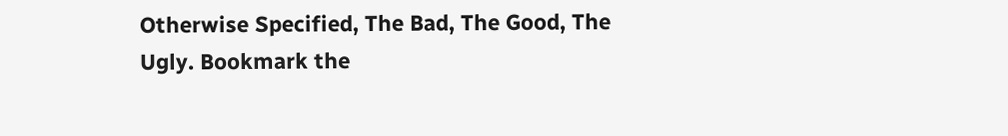Otherwise Specified, The Bad, The Good, The Ugly. Bookmark the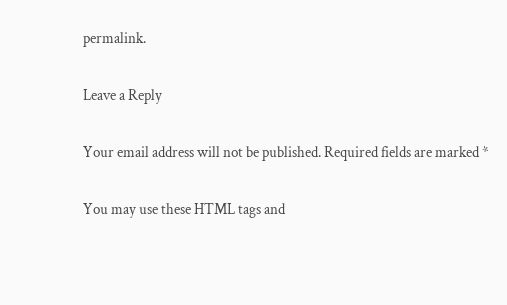permalink.

Leave a Reply

Your email address will not be published. Required fields are marked *

You may use these HTML tags and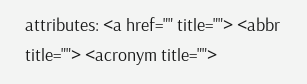attributes: <a href="" title=""> <abbr title=""> <acronym title="">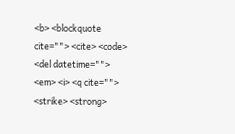<b> <blockquote cite=""> <cite> <code> <del datetime=""> <em> <i> <q cite=""> <strike> <strong>